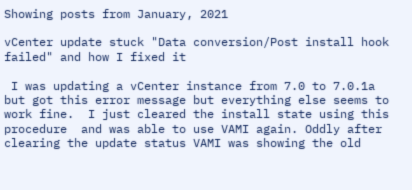Showing posts from January, 2021

vCenter update stuck "Data conversion/Post install hook failed" and how I fixed it

 I was updating a vCenter instance from 7.0 to 7.0.1a but got this error message but everything else seems to work fine.  I just cleared the install state using this procedure  and was able to use VAMI again. Oddly after clearing the update status VAMI was showing the old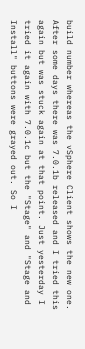build number whereas the vSphere Client shows the new one.  After some days there was 7.0.1b released and I tried this again but was stuck again at that point. Just yesterday I tried it again with 7.0.1c but the "Stage" and "Stage and Install" buttons were grayed out. So I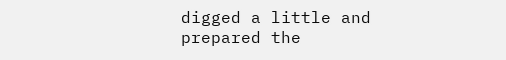digged a little and prepared the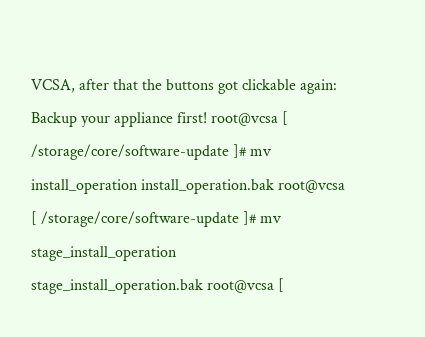VCSA, after that the buttons got clickable again: Backup your appliance first! root@vcsa [ /storage/core/software-update ]# mv install_operation install_operation.bak root@vcsa [ /storage/core/software-update ]# mv stage_install_operation stage_install_operation.bak root@vcsa [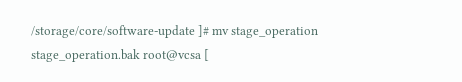/storage/core/software-update ]# mv stage_operation stage_operation.bak root@vcsa [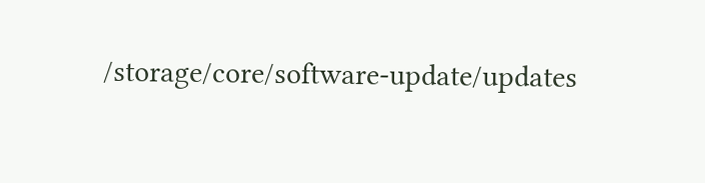/storage/core/software-update/updates